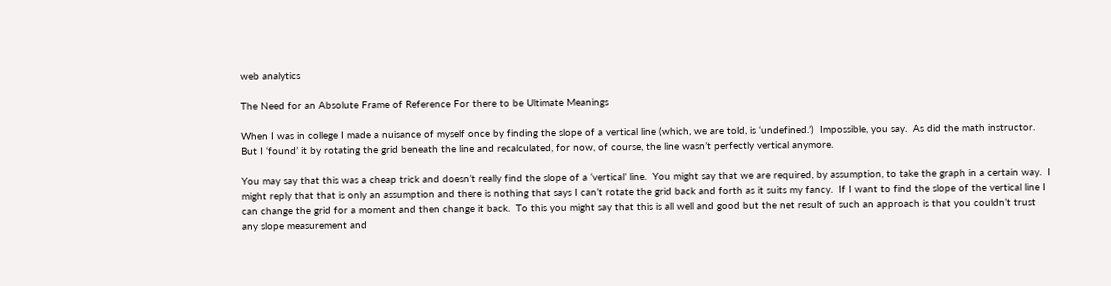web analytics

The Need for an Absolute Frame of Reference For there to be Ultimate Meanings

When I was in college I made a nuisance of myself once by finding the slope of a vertical line (which, we are told, is ‘undefined.’)  Impossible, you say.  As did the math instructor.  But I ‘found’ it by rotating the grid beneath the line and recalculated, for now, of course, the line wasn’t perfectly vertical anymore.

You may say that this was a cheap trick and doesn’t really find the slope of a ‘vertical’ line.  You might say that we are required, by assumption, to take the graph in a certain way.  I might reply that that is only an assumption and there is nothing that says I can’t rotate the grid back and forth as it suits my fancy.  If I want to find the slope of the vertical line I can change the grid for a moment and then change it back.  To this you might say that this is all well and good but the net result of such an approach is that you couldn’t trust any slope measurement and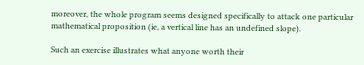moreover, the whole program seems designed specifically to attack one particular mathematical proposition (ie, a vertical line has an undefined slope).

Such an exercise illustrates what anyone worth their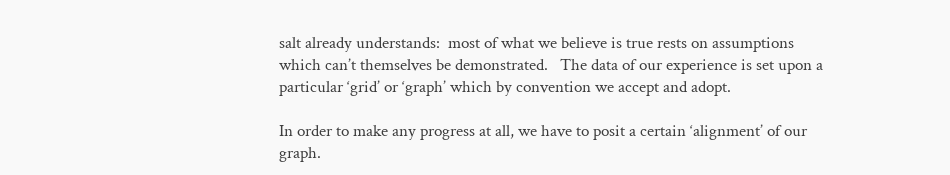salt already understands:  most of what we believe is true rests on assumptions which can’t themselves be demonstrated.   The data of our experience is set upon a particular ‘grid’ or ‘graph’ which by convention we accept and adopt.

In order to make any progress at all, we have to posit a certain ‘alignment’ of our graph.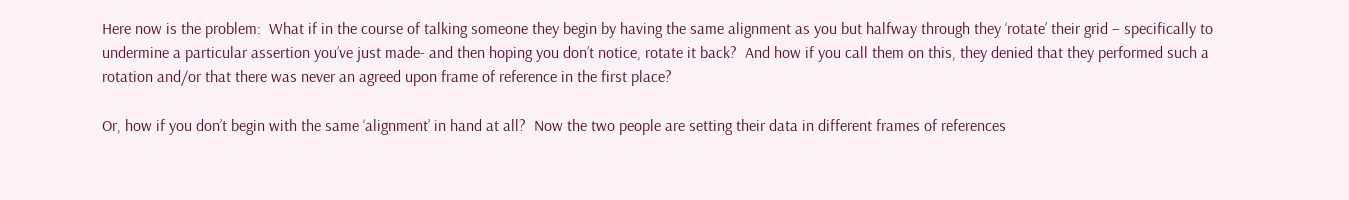Here now is the problem:  What if in the course of talking someone they begin by having the same alignment as you but halfway through they ‘rotate’ their grid – specifically to undermine a particular assertion you’ve just made- and then hoping you don’t notice, rotate it back?  And how if you call them on this, they denied that they performed such a rotation and/or that there was never an agreed upon frame of reference in the first place?

Or, how if you don’t begin with the same ‘alignment’ in hand at all?  Now the two people are setting their data in different frames of references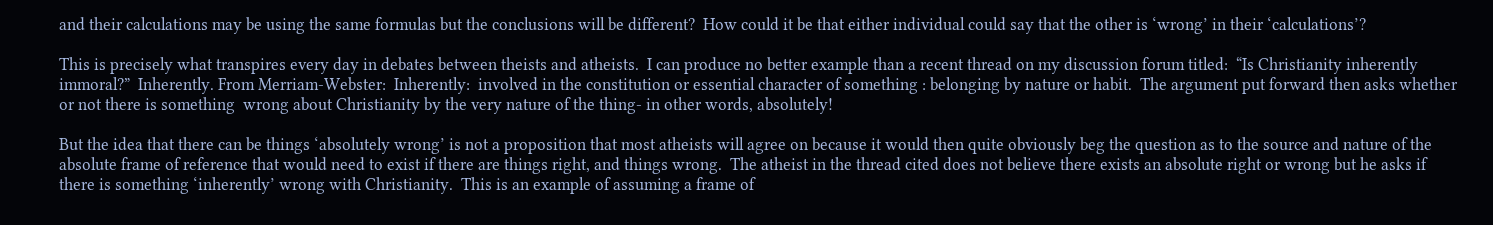and their calculations may be using the same formulas but the conclusions will be different?  How could it be that either individual could say that the other is ‘wrong’ in their ‘calculations’?

This is precisely what transpires every day in debates between theists and atheists.  I can produce no better example than a recent thread on my discussion forum titled:  “Is Christianity inherently immoral?”  Inherently. From Merriam-Webster:  Inherently:  involved in the constitution or essential character of something : belonging by nature or habit.  The argument put forward then asks whether or not there is something  wrong about Christianity by the very nature of the thing- in other words, absolutely!

But the idea that there can be things ‘absolutely wrong’ is not a proposition that most atheists will agree on because it would then quite obviously beg the question as to the source and nature of the absolute frame of reference that would need to exist if there are things right, and things wrong.  The atheist in the thread cited does not believe there exists an absolute right or wrong but he asks if there is something ‘inherently’ wrong with Christianity.  This is an example of assuming a frame of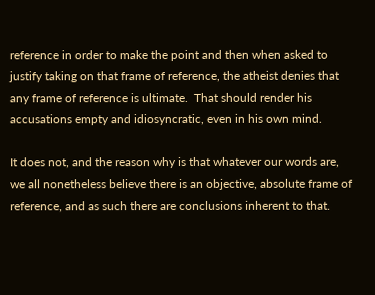reference in order to make the point and then when asked to justify taking on that frame of reference, the atheist denies that any frame of reference is ultimate.  That should render his accusations empty and idiosyncratic, even in his own mind.

It does not, and the reason why is that whatever our words are, we all nonetheless believe there is an objective, absolute frame of reference, and as such there are conclusions inherent to that.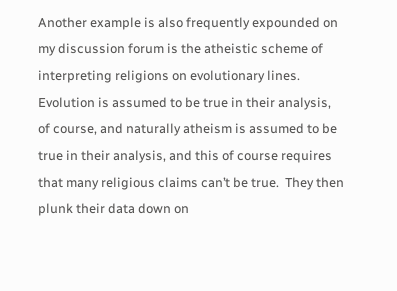Another example is also frequently expounded on my discussion forum is the atheistic scheme of interpreting religions on evolutionary lines.  Evolution is assumed to be true in their analysis, of course, and naturally atheism is assumed to be true in their analysis, and this of course requires that many religious claims can’t be true.  They then plunk their data down on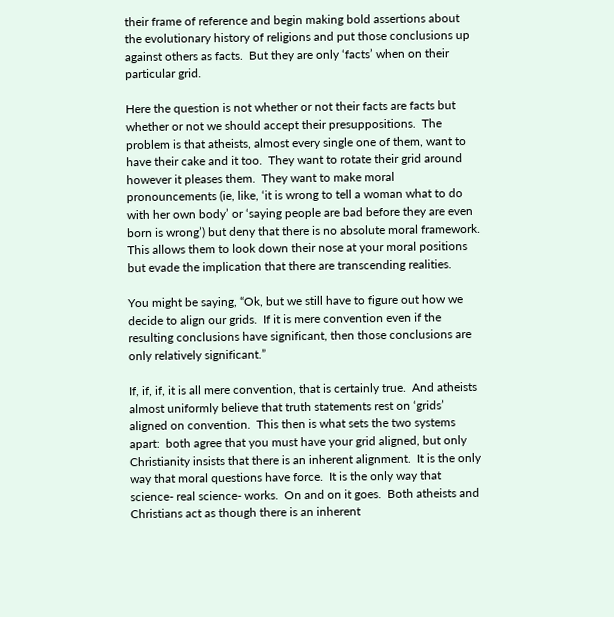their frame of reference and begin making bold assertions about the evolutionary history of religions and put those conclusions up against others as facts.  But they are only ‘facts’ when on their particular grid.

Here the question is not whether or not their facts are facts but whether or not we should accept their presuppositions.  The problem is that atheists, almost every single one of them, want to have their cake and it too.  They want to rotate their grid around however it pleases them.  They want to make moral pronouncements (ie, like, ‘it is wrong to tell a woman what to do with her own body’ or ‘saying people are bad before they are even born is wrong’) but deny that there is no absolute moral framework.  This allows them to look down their nose at your moral positions but evade the implication that there are transcending realities.

You might be saying, “Ok, but we still have to figure out how we decide to align our grids.  If it is mere convention even if the resulting conclusions have significant, then those conclusions are only relatively significant.”

If, if, if, it is all mere convention, that is certainly true.  And atheists almost uniformly believe that truth statements rest on ‘grids’ aligned on convention.  This then is what sets the two systems apart:  both agree that you must have your grid aligned, but only Christianity insists that there is an inherent alignment.  It is the only way that moral questions have force.  It is the only way that science- real science- works.  On and on it goes.  Both atheists and Christians act as though there is an inherent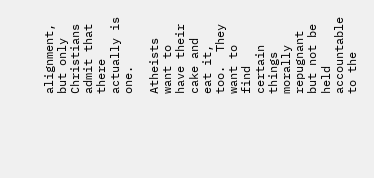alignment, but only Christians admit that there actually is one.

Atheists want to have their cake and eat it, too.  They want to find certain things morally repugnant but not be held accountable to the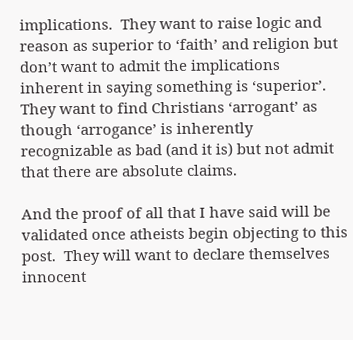implications.  They want to raise logic and reason as superior to ‘faith’ and religion but don’t want to admit the implications inherent in saying something is ‘superior’. They want to find Christians ‘arrogant’ as though ‘arrogance’ is inherently recognizable as bad (and it is) but not admit that there are absolute claims.

And the proof of all that I have said will be validated once atheists begin objecting to this post.  They will want to declare themselves innocent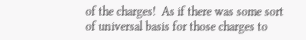of the charges!  As if there was some sort of universal basis for those charges to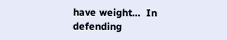have weight…  In defending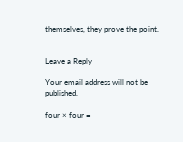themselves, they prove the point.


Leave a Reply

Your email address will not be published.

four × four =